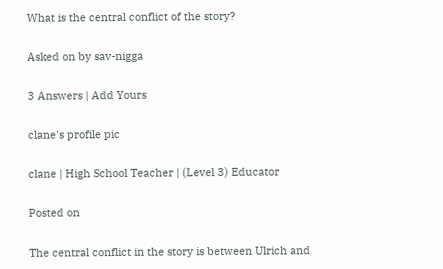What is the central conflict of the story?

Asked on by sav-nigga

3 Answers | Add Yours

clane's profile pic

clane | High School Teacher | (Level 3) Educator

Posted on

The central conflict in the story is between Ulrich and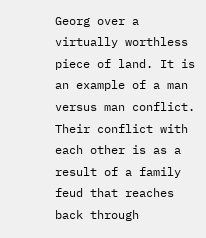Georg over a virtually worthless piece of land. It is an example of a man versus man conflict. Their conflict with each other is as a result of a family feud that reaches back through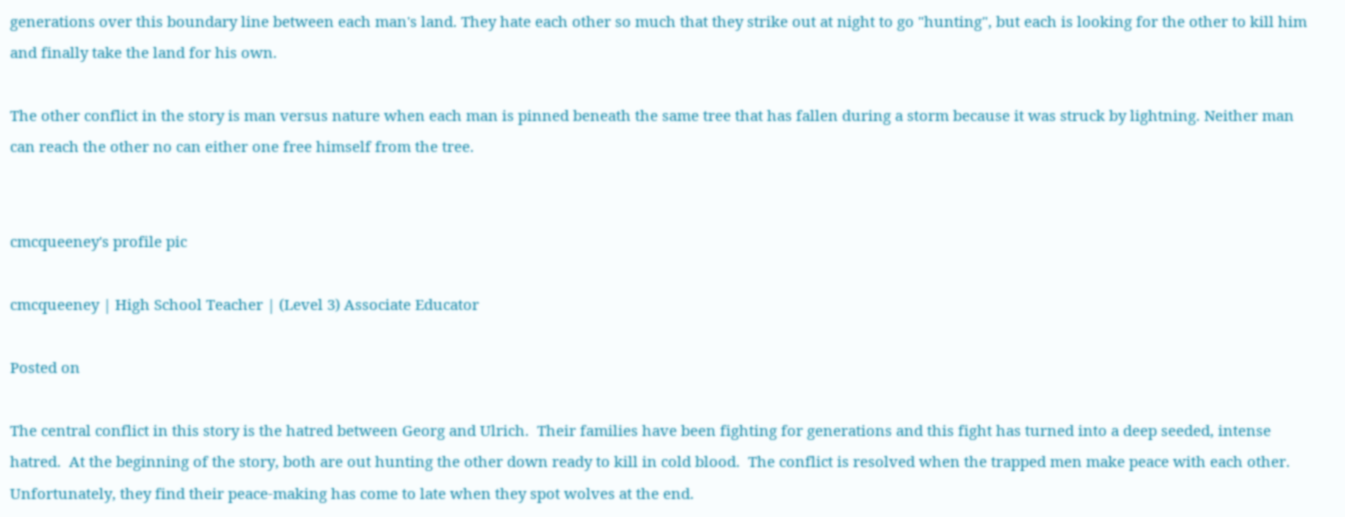generations over this boundary line between each man's land. They hate each other so much that they strike out at night to go "hunting", but each is looking for the other to kill him and finally take the land for his own.

The other conflict in the story is man versus nature when each man is pinned beneath the same tree that has fallen during a storm because it was struck by lightning. Neither man can reach the other no can either one free himself from the tree.


cmcqueeney's profile pic

cmcqueeney | High School Teacher | (Level 3) Associate Educator

Posted on

The central conflict in this story is the hatred between Georg and Ulrich.  Their families have been fighting for generations and this fight has turned into a deep seeded, intense hatred.  At the beginning of the story, both are out hunting the other down ready to kill in cold blood.  The conflict is resolved when the trapped men make peace with each other.  Unfortunately, they find their peace-making has come to late when they spot wolves at the end.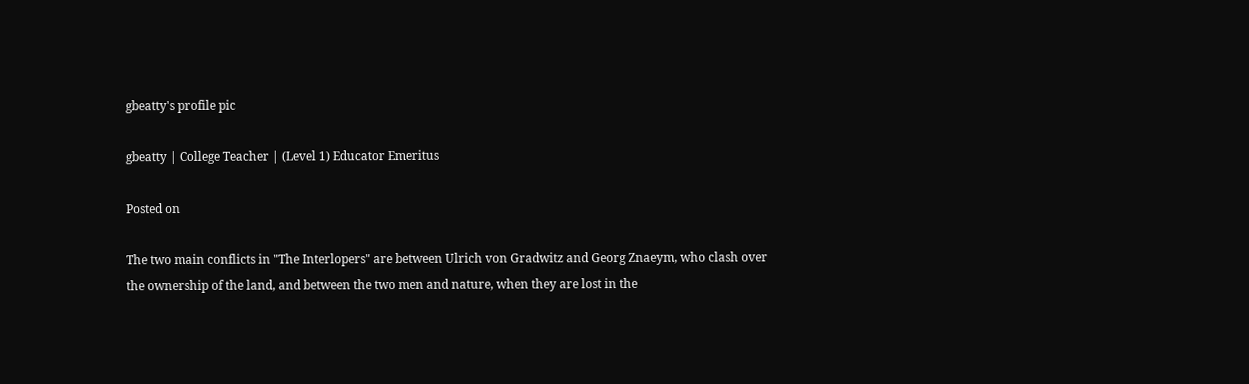gbeatty's profile pic

gbeatty | College Teacher | (Level 1) Educator Emeritus

Posted on

The two main conflicts in "The Interlopers" are between Ulrich von Gradwitz and Georg Znaeym, who clash over the ownership of the land, and between the two men and nature, when they are lost in the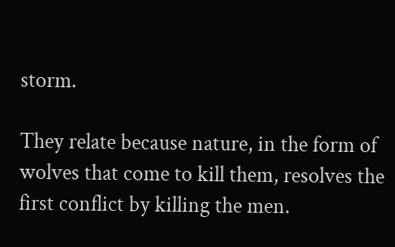storm.

They relate because nature, in the form of wolves that come to kill them, resolves the first conflict by killing the men.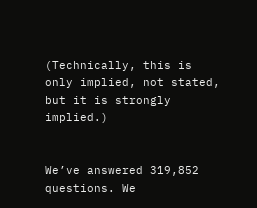(Technically, this is only implied, not stated, but it is strongly implied.)


We’ve answered 319,852 questions. We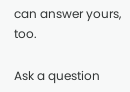can answer yours, too.

Ask a question